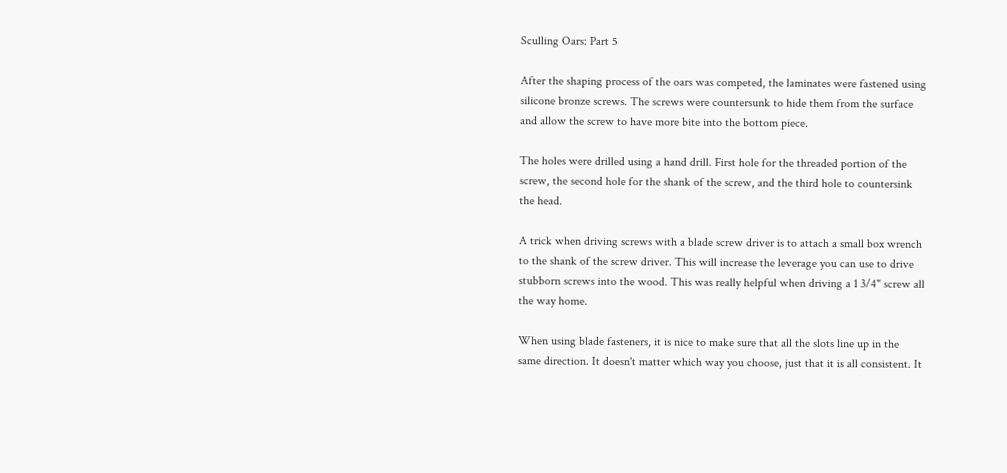Sculling Oars: Part 5

After the shaping process of the oars was competed, the laminates were fastened using silicone bronze screws. The screws were countersunk to hide them from the surface and allow the screw to have more bite into the bottom piece.

The holes were drilled using a hand drill. First hole for the threaded portion of the screw, the second hole for the shank of the screw, and the third hole to countersink the head.

A trick when driving screws with a blade screw driver is to attach a small box wrench to the shank of the screw driver. This will increase the leverage you can use to drive stubborn screws into the wood. This was really helpful when driving a 1 3/4" screw all the way home.

When using blade fasteners, it is nice to make sure that all the slots line up in the same direction. It doesn't matter which way you choose, just that it is all consistent. It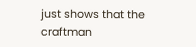just shows that the craftman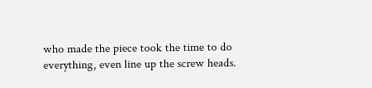who made the piece took the time to do everything, even line up the screw heads.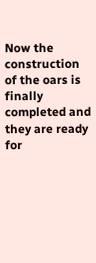Now the construction of the oars is finally completed and they are ready for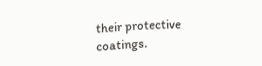their protective coatings.